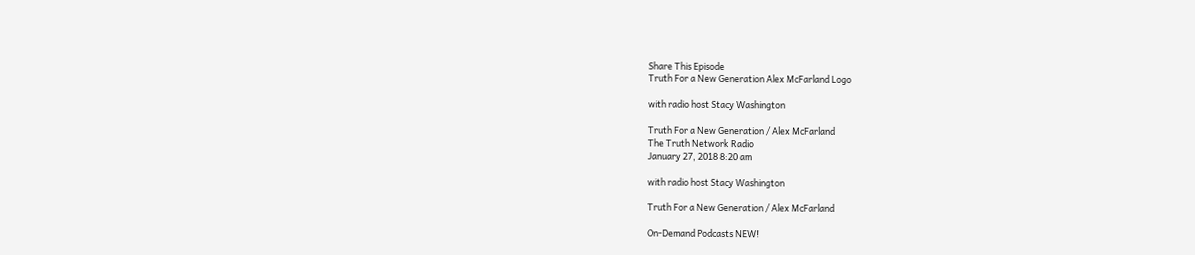Share This Episode
Truth For a New Generation Alex McFarland Logo

with radio host Stacy Washington

Truth For a New Generation / Alex McFarland
The Truth Network Radio
January 27, 2018 8:20 am

with radio host Stacy Washington

Truth For a New Generation / Alex McFarland

On-Demand Podcasts NEW!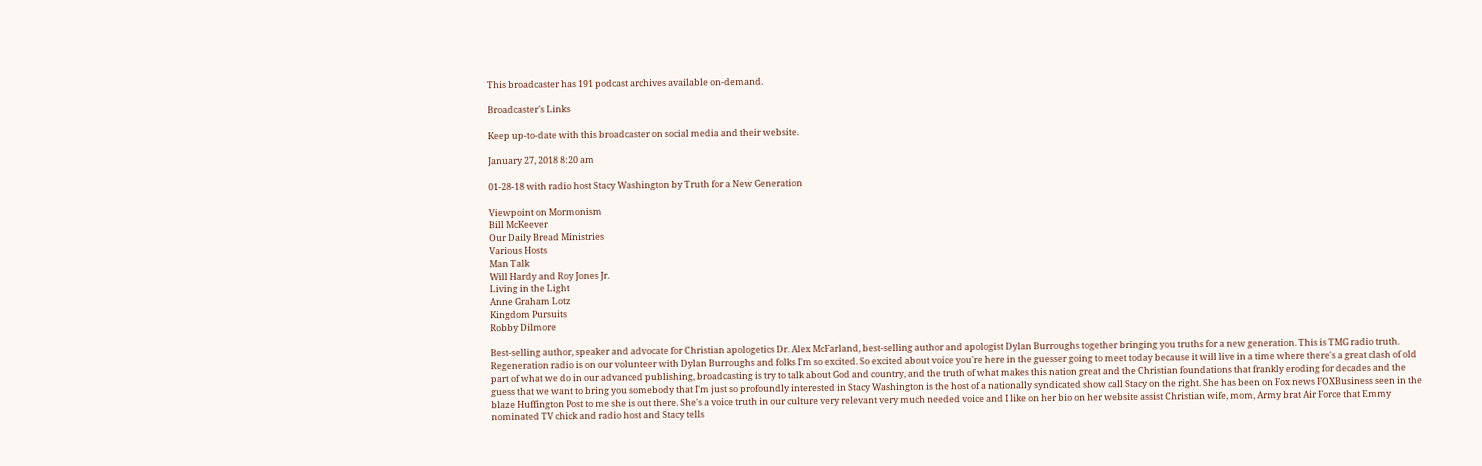This broadcaster has 191 podcast archives available on-demand.

Broadcaster's Links

Keep up-to-date with this broadcaster on social media and their website.

January 27, 2018 8:20 am

01-28-18 with radio host Stacy Washington by Truth for a New Generation

Viewpoint on Mormonism
Bill McKeever
Our Daily Bread Ministries
Various Hosts
Man Talk
Will Hardy and Roy Jones Jr.
Living in the Light
Anne Graham Lotz
Kingdom Pursuits
Robby Dilmore

Best-selling author, speaker and advocate for Christian apologetics Dr. Alex McFarland, best-selling author and apologist Dylan Burroughs together bringing you truths for a new generation. This is TMG radio truth. Regeneration radio is on our volunteer with Dylan Burroughs and folks I'm so excited. So excited about voice you're here in the guesser going to meet today because it will live in a time where there's a great clash of old part of what we do in our advanced publishing, broadcasting is try to talk about God and country, and the truth of what makes this nation great and the Christian foundations that frankly eroding for decades and the guess that we want to bring you somebody that I'm just so profoundly interested in Stacy Washington is the host of a nationally syndicated show call Stacy on the right. She has been on Fox news FOXBusiness seen in the blaze Huffington Post to me she is out there. She's a voice truth in our culture very relevant very much needed voice and I like on her bio on her website assist Christian wife, mom, Army brat Air Force that Emmy nominated TV chick and radio host and Stacy tells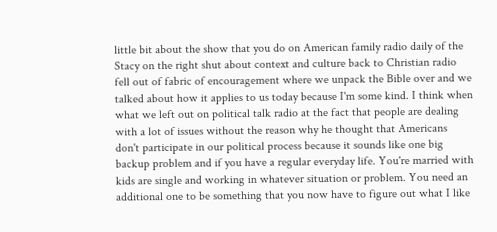little bit about the show that you do on American family radio daily of the Stacy on the right shut about context and culture back to Christian radio fell out of fabric of encouragement where we unpack the Bible over and we talked about how it applies to us today because I'm some kind. I think when what we left out on political talk radio at the fact that people are dealing with a lot of issues without the reason why he thought that Americans don't participate in our political process because it sounds like one big backup problem and if you have a regular everyday life. You're married with kids are single and working in whatever situation or problem. You need an additional one to be something that you now have to figure out what I like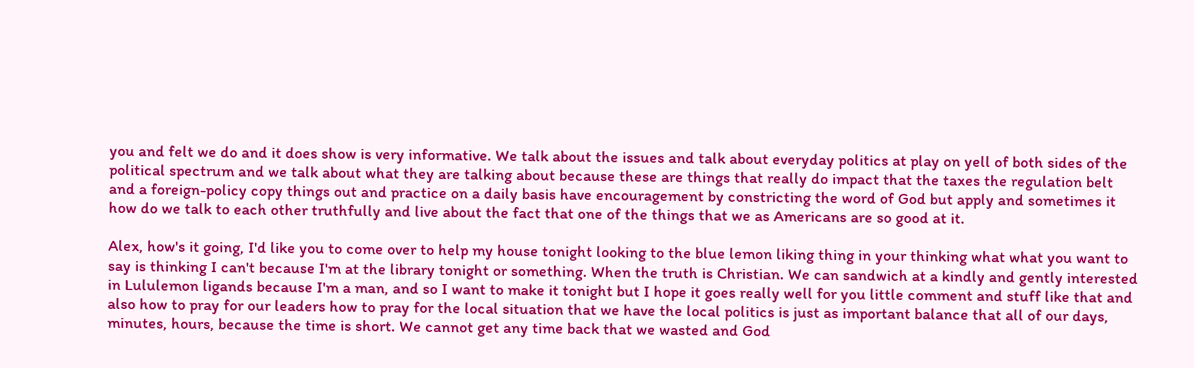you and felt we do and it does show is very informative. We talk about the issues and talk about everyday politics at play on yell of both sides of the political spectrum and we talk about what they are talking about because these are things that really do impact that the taxes the regulation belt and a foreign-policy copy things out and practice on a daily basis have encouragement by constricting the word of God but apply and sometimes it how do we talk to each other truthfully and live about the fact that one of the things that we as Americans are so good at it.

Alex, how's it going, I'd like you to come over to help my house tonight looking to the blue lemon liking thing in your thinking what what you want to say is thinking I can't because I'm at the library tonight or something. When the truth is Christian. We can sandwich at a kindly and gently interested in Lululemon ligands because I'm a man, and so I want to make it tonight but I hope it goes really well for you little comment and stuff like that and also how to pray for our leaders how to pray for the local situation that we have the local politics is just as important balance that all of our days, minutes, hours, because the time is short. We cannot get any time back that we wasted and God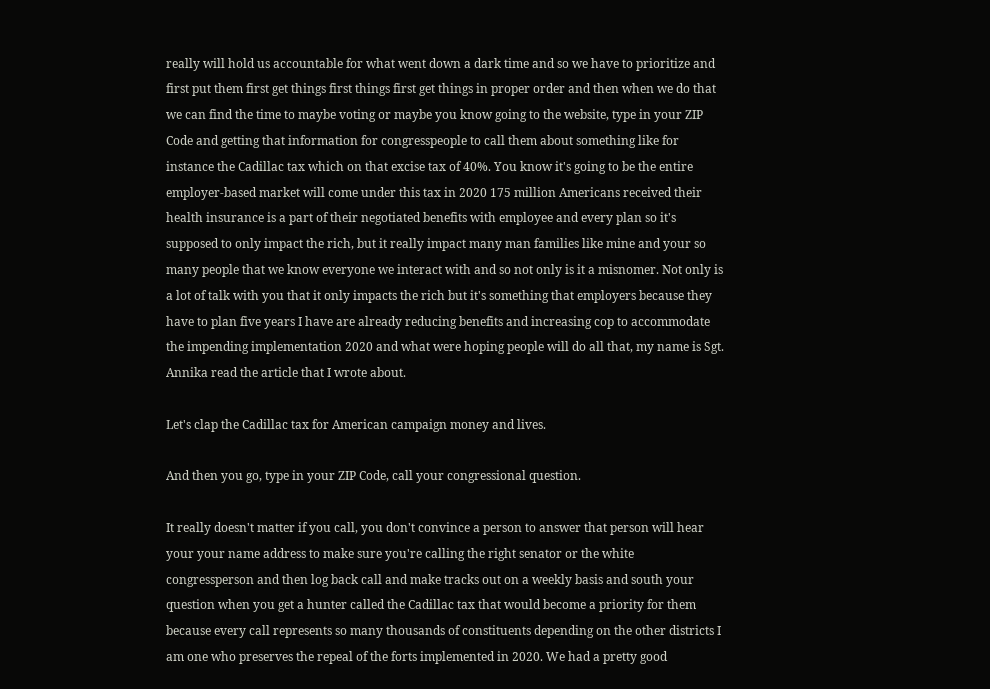really will hold us accountable for what went down a dark time and so we have to prioritize and first put them first get things first things first get things in proper order and then when we do that we can find the time to maybe voting or maybe you know going to the website, type in your ZIP Code and getting that information for congresspeople to call them about something like for instance the Cadillac tax which on that excise tax of 40%. You know it's going to be the entire employer-based market will come under this tax in 2020 175 million Americans received their health insurance is a part of their negotiated benefits with employee and every plan so it's supposed to only impact the rich, but it really impact many man families like mine and your so many people that we know everyone we interact with and so not only is it a misnomer. Not only is a lot of talk with you that it only impacts the rich but it's something that employers because they have to plan five years I have are already reducing benefits and increasing cop to accommodate the impending implementation 2020 and what were hoping people will do all that, my name is Sgt. Annika read the article that I wrote about.

Let's clap the Cadillac tax for American campaign money and lives.

And then you go, type in your ZIP Code, call your congressional question.

It really doesn't matter if you call, you don't convince a person to answer that person will hear your your name address to make sure you're calling the right senator or the white congressperson and then log back call and make tracks out on a weekly basis and south your question when you get a hunter called the Cadillac tax that would become a priority for them because every call represents so many thousands of constituents depending on the other districts I am one who preserves the repeal of the forts implemented in 2020. We had a pretty good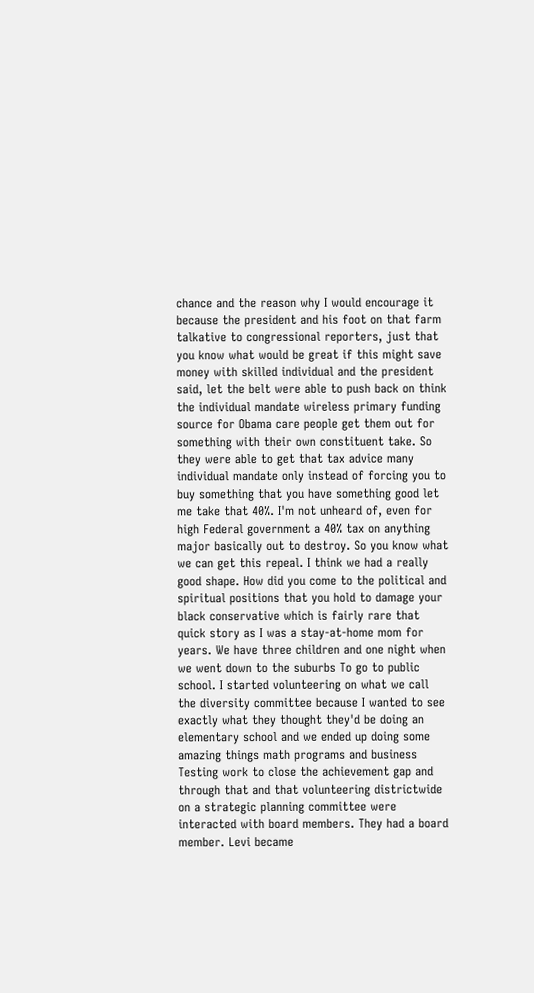chance and the reason why I would encourage it because the president and his foot on that farm talkative to congressional reporters, just that you know what would be great if this might save money with skilled individual and the president said, let the belt were able to push back on think the individual mandate wireless primary funding source for Obama care people get them out for something with their own constituent take. So they were able to get that tax advice many individual mandate only instead of forcing you to buy something that you have something good let me take that 40%. I'm not unheard of, even for high Federal government a 40% tax on anything major basically out to destroy. So you know what we can get this repeal. I think we had a really good shape. How did you come to the political and spiritual positions that you hold to damage your black conservative which is fairly rare that quick story as I was a stay-at-home mom for years. We have three children and one night when we went down to the suburbs To go to public school. I started volunteering on what we call the diversity committee because I wanted to see exactly what they thought they'd be doing an elementary school and we ended up doing some amazing things math programs and business Testing work to close the achievement gap and through that and that volunteering districtwide on a strategic planning committee were interacted with board members. They had a board member. Levi became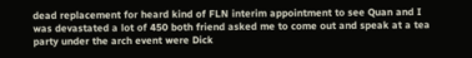dead replacement for heard kind of FLN interim appointment to see Quan and I was devastated a lot of 450 both friend asked me to come out and speak at a tea party under the arch event were Dick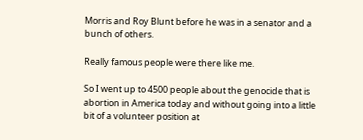Morris and Roy Blunt before he was in a senator and a bunch of others.

Really famous people were there like me.

So I went up to 4500 people about the genocide that is abortion in America today and without going into a little bit of a volunteer position at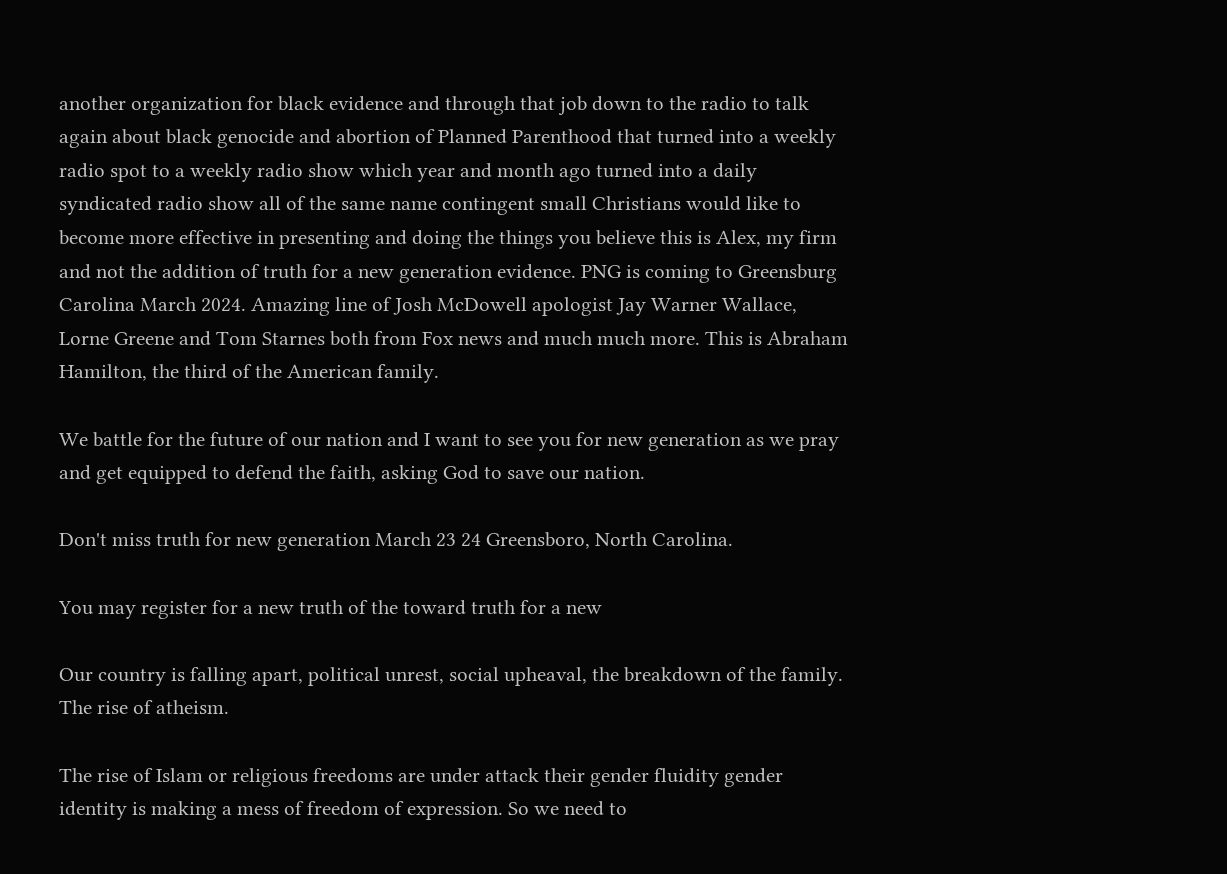another organization for black evidence and through that job down to the radio to talk again about black genocide and abortion of Planned Parenthood that turned into a weekly radio spot to a weekly radio show which year and month ago turned into a daily syndicated radio show all of the same name contingent small Christians would like to become more effective in presenting and doing the things you believe this is Alex, my firm and not the addition of truth for a new generation evidence. PNG is coming to Greensburg Carolina March 2024. Amazing line of Josh McDowell apologist Jay Warner Wallace, Lorne Greene and Tom Starnes both from Fox news and much much more. This is Abraham Hamilton, the third of the American family.

We battle for the future of our nation and I want to see you for new generation as we pray and get equipped to defend the faith, asking God to save our nation.

Don't miss truth for new generation March 23 24 Greensboro, North Carolina.

You may register for a new truth of the toward truth for a new

Our country is falling apart, political unrest, social upheaval, the breakdown of the family. The rise of atheism.

The rise of Islam or religious freedoms are under attack their gender fluidity gender identity is making a mess of freedom of expression. So we need to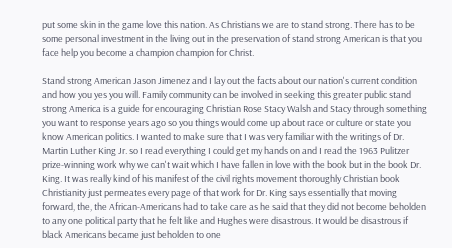put some skin in the game love this nation. As Christians we are to stand strong. There has to be some personal investment in the living out in the preservation of stand strong American is that you face help you become a champion champion for Christ.

Stand strong American Jason Jimenez and I lay out the facts about our nation's current condition and how you yes you will. Family community can be involved in seeking this greater public stand strong America is a guide for encouraging Christian Rose Stacy Walsh and Stacy through something you want to response years ago so you things would come up about race or culture or state you know American politics. I wanted to make sure that I was very familiar with the writings of Dr. Martin Luther King Jr. so I read everything I could get my hands on and I read the 1963 Pulitzer prize-winning work why we can't wait which I have fallen in love with the book but in the book Dr. King. It was really kind of his manifest of the civil rights movement thoroughly Christian book Christianity just permeates every page of that work for Dr. King says essentially that moving forward, the, the African-Americans had to take care as he said that they did not become beholden to any one political party that he felt like and Hughes were disastrous. It would be disastrous if black Americans became just beholden to one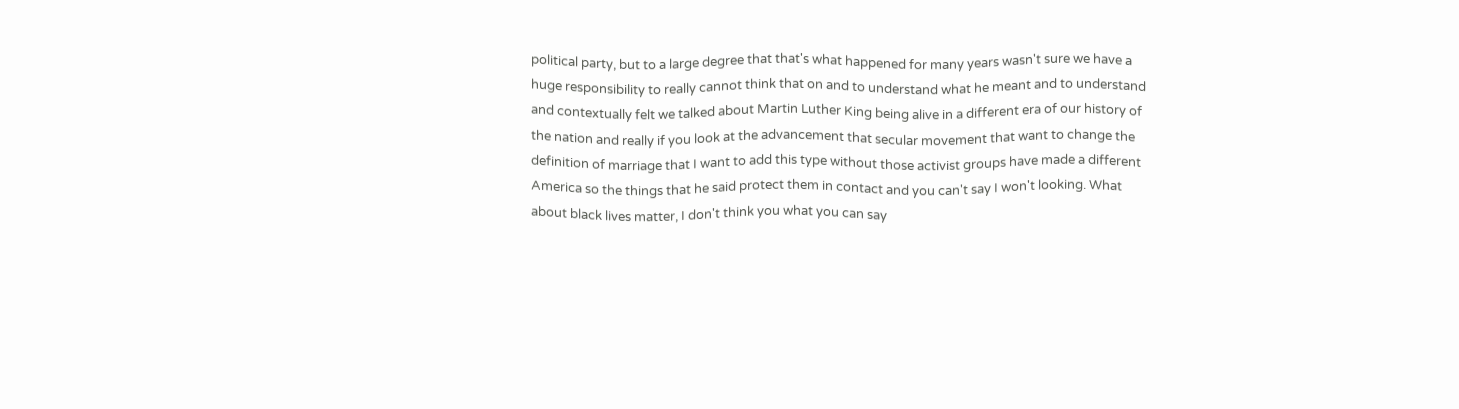political party, but to a large degree that that's what happened for many years wasn't sure we have a huge responsibility to really cannot think that on and to understand what he meant and to understand and contextually felt we talked about Martin Luther King being alive in a different era of our history of the nation and really if you look at the advancement that secular movement that want to change the definition of marriage that I want to add this type without those activist groups have made a different America so the things that he said protect them in contact and you can't say I won't looking. What about black lives matter, I don't think you what you can say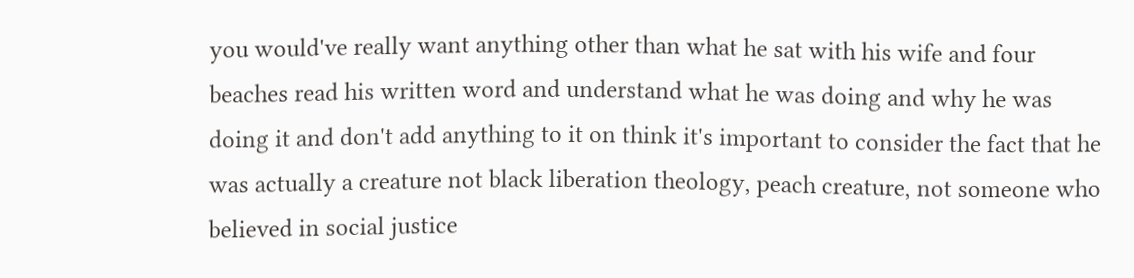you would've really want anything other than what he sat with his wife and four beaches read his written word and understand what he was doing and why he was doing it and don't add anything to it on think it's important to consider the fact that he was actually a creature not black liberation theology, peach creature, not someone who believed in social justice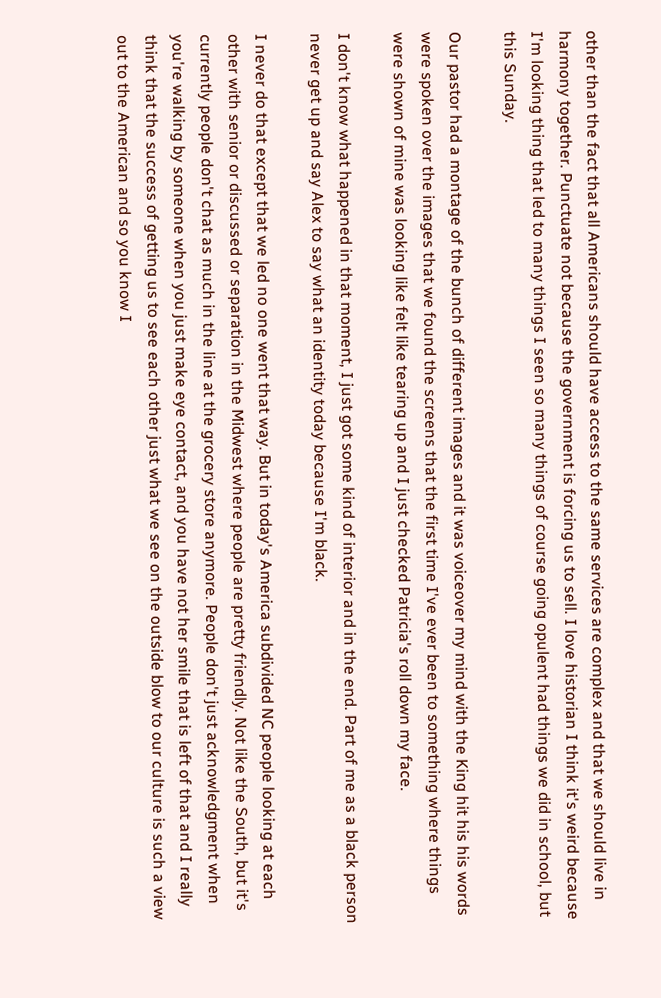other than the fact that all Americans should have access to the same services are complex and that we should live in harmony together. Punctuate not because the government is forcing us to sell. I love historian I think it's weird because I'm looking thing that led to many things I seen so many things of course going opulent had things we did in school, but this Sunday.

Our pastor had a montage of the bunch of different images and it was voiceover my mind with the King hit his his words were spoken over the images that we found the screens that the first time I've ever been to something where things were shown of mine was looking like felt like tearing up and I just checked Patricia's roll down my face.

I don't know what happened in that moment, I just got some kind of interior and in the end. Part of me as a black person never get up and say Alex to say what an identity today because I'm black.

I never do that except that we led no one went that way. But in today's America subdivided NC people looking at each other with senior or discussed or separation in the Midwest where people are pretty friendly. Not like the South, but it's currently people don't chat as much in the line at the grocery store anymore. People don't just acknowledgment when you're walking by someone when you just make eye contact, and you have not her smile that is left of that and I really think that the success of getting us to see each other just what we see on the outside blow to our culture is such a view out to the American and so you know I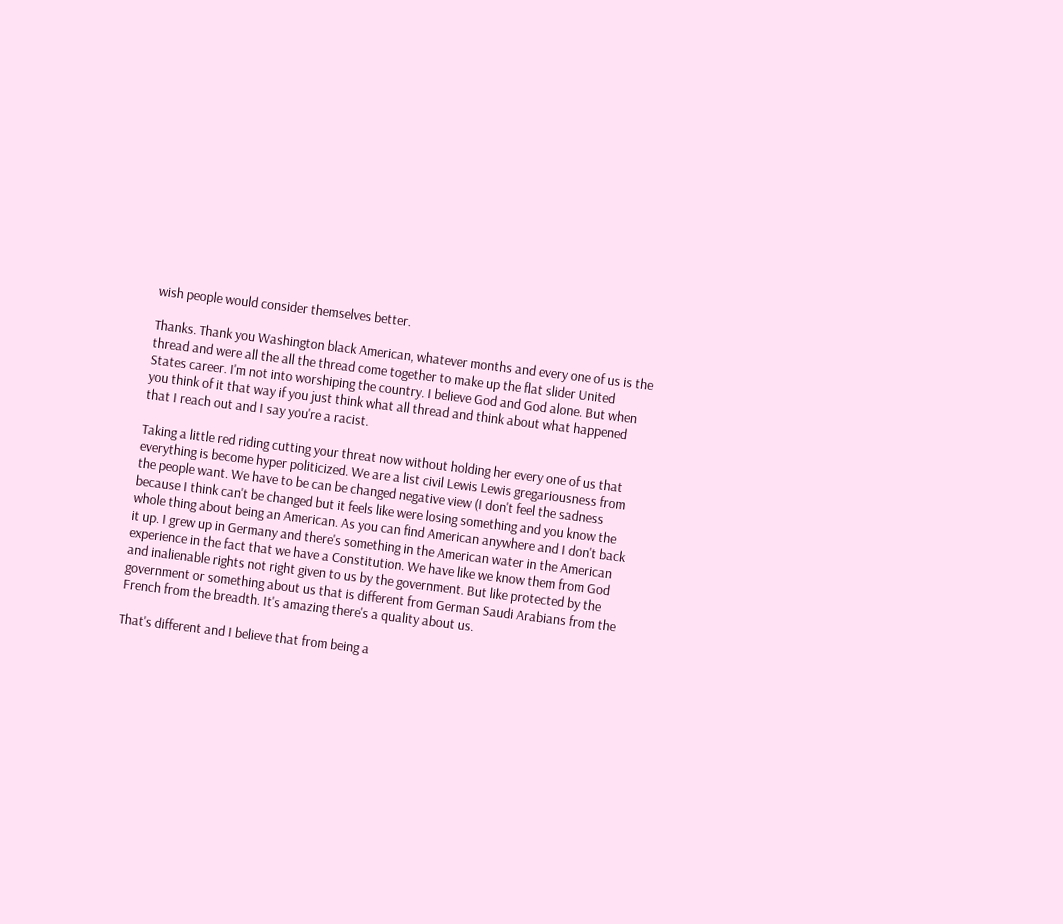wish people would consider themselves better.

Thanks. Thank you Washington black American, whatever months and every one of us is the thread and were all the all the thread come together to make up the flat slider United States career. I'm not into worshiping the country. I believe God and God alone. But when you think of it that way if you just think what all thread and think about what happened that I reach out and I say you're a racist.

Taking a little red riding cutting your threat now without holding her every one of us that everything is become hyper politicized. We are a list civil Lewis Lewis gregariousness from the people want. We have to be can be changed negative view (I don't feel the sadness because I think can't be changed but it feels like were losing something and you know the whole thing about being an American. As you can find American anywhere and I don't back it up. I grew up in Germany and there's something in the American water in the American experience in the fact that we have a Constitution. We have like we know them from God and inalienable rights not right given to us by the government. But like protected by the government or something about us that is different from German Saudi Arabians from the French from the breadth. It's amazing there's a quality about us.

That's different and I believe that from being a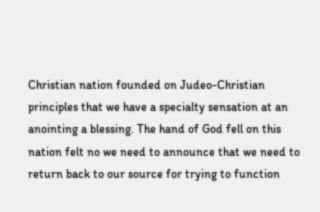Christian nation founded on Judeo-Christian principles that we have a specialty sensation at an anointing a blessing. The hand of God fell on this nation felt no we need to announce that we need to return back to our source for trying to function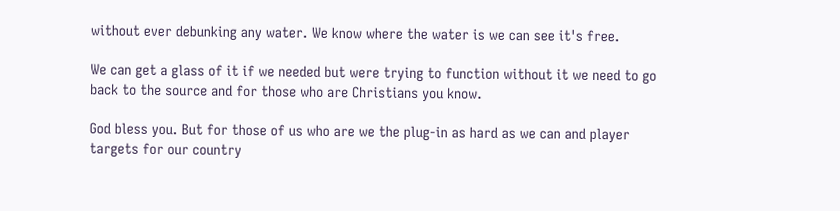without ever debunking any water. We know where the water is we can see it's free.

We can get a glass of it if we needed but were trying to function without it we need to go back to the source and for those who are Christians you know.

God bless you. But for those of us who are we the plug-in as hard as we can and player targets for our country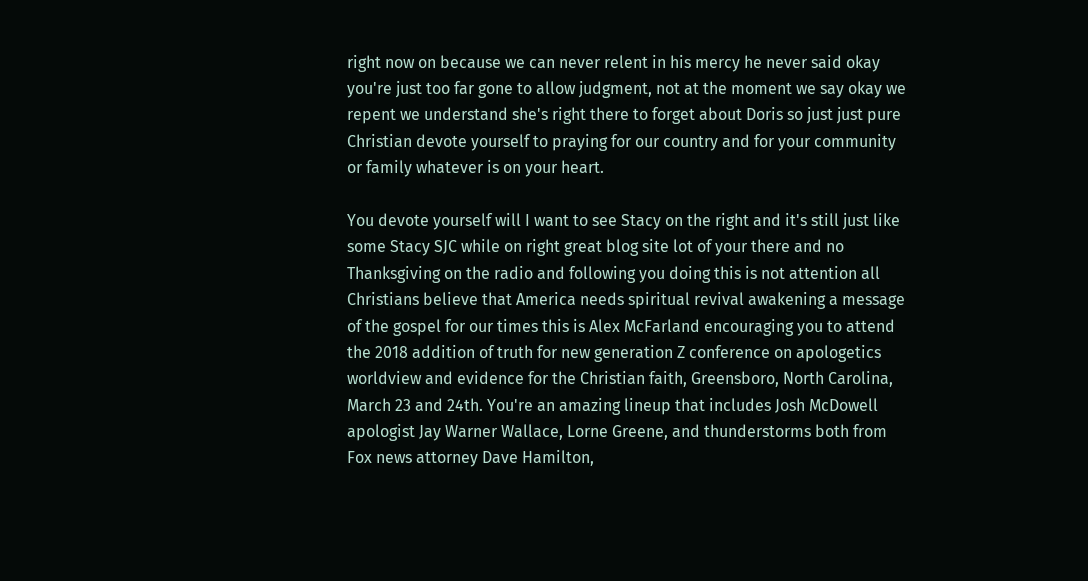right now on because we can never relent in his mercy he never said okay you're just too far gone to allow judgment, not at the moment we say okay we repent we understand she's right there to forget about Doris so just just pure Christian devote yourself to praying for our country and for your community or family whatever is on your heart.

You devote yourself will I want to see Stacy on the right and it's still just like some Stacy SJC while on right great blog site lot of your there and no Thanksgiving on the radio and following you doing this is not attention all Christians believe that America needs spiritual revival awakening a message of the gospel for our times this is Alex McFarland encouraging you to attend the 2018 addition of truth for new generation Z conference on apologetics worldview and evidence for the Christian faith, Greensboro, North Carolina, March 23 and 24th. You're an amazing lineup that includes Josh McDowell apologist Jay Warner Wallace, Lorne Greene, and thunderstorms both from Fox news attorney Dave Hamilton,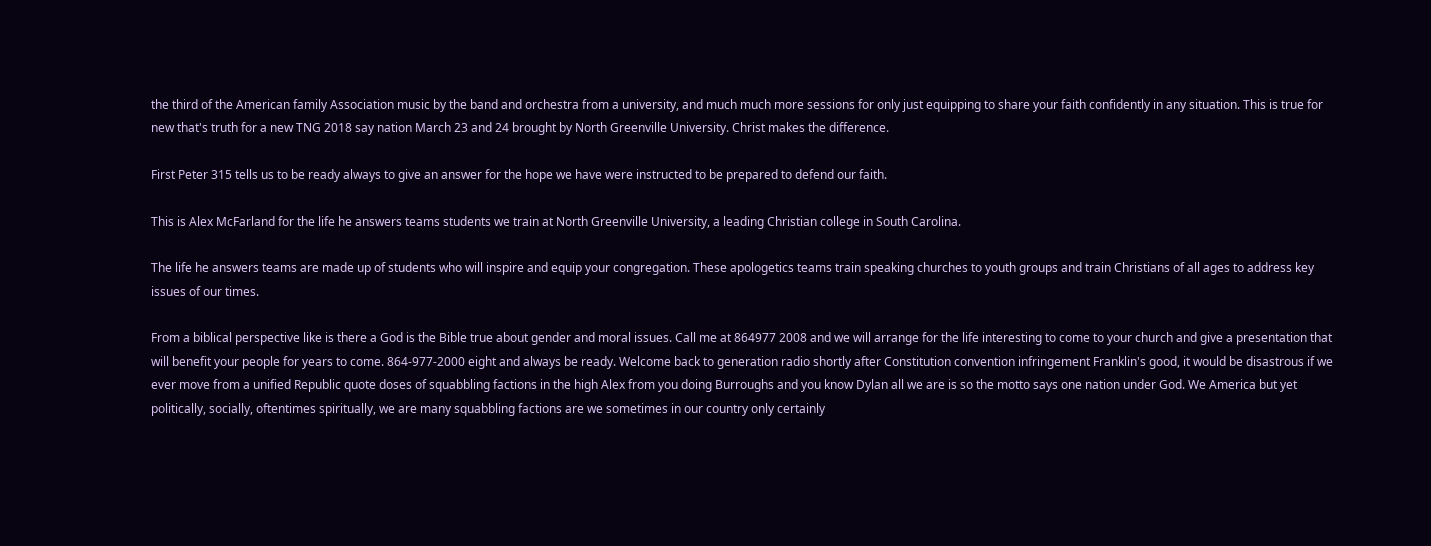the third of the American family Association music by the band and orchestra from a university, and much much more sessions for only just equipping to share your faith confidently in any situation. This is true for new that's truth for a new TNG 2018 say nation March 23 and 24 brought by North Greenville University. Christ makes the difference.

First Peter 315 tells us to be ready always to give an answer for the hope we have were instructed to be prepared to defend our faith.

This is Alex McFarland for the life he answers teams students we train at North Greenville University, a leading Christian college in South Carolina.

The life he answers teams are made up of students who will inspire and equip your congregation. These apologetics teams train speaking churches to youth groups and train Christians of all ages to address key issues of our times.

From a biblical perspective like is there a God is the Bible true about gender and moral issues. Call me at 864977 2008 and we will arrange for the life interesting to come to your church and give a presentation that will benefit your people for years to come. 864-977-2000 eight and always be ready. Welcome back to generation radio shortly after Constitution convention infringement Franklin's good, it would be disastrous if we ever move from a unified Republic quote doses of squabbling factions in the high Alex from you doing Burroughs and you know Dylan all we are is so the motto says one nation under God. We America but yet politically, socially, oftentimes spiritually, we are many squabbling factions are we sometimes in our country only certainly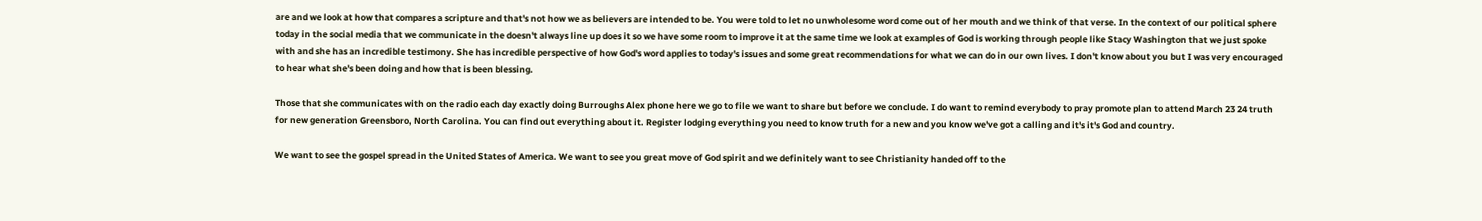are and we look at how that compares a scripture and that's not how we as believers are intended to be. You were told to let no unwholesome word come out of her mouth and we think of that verse. In the context of our political sphere today in the social media that we communicate in the doesn't always line up does it so we have some room to improve it at the same time we look at examples of God is working through people like Stacy Washington that we just spoke with and she has an incredible testimony. She has incredible perspective of how God's word applies to today's issues and some great recommendations for what we can do in our own lives. I don't know about you but I was very encouraged to hear what she's been doing and how that is been blessing.

Those that she communicates with on the radio each day exactly doing Burroughs Alex phone here we go to file we want to share but before we conclude. I do want to remind everybody to pray promote plan to attend March 23 24 truth for new generation Greensboro, North Carolina. You can find out everything about it. Register lodging everything you need to know truth for a new and you know we've got a calling and it's it's God and country.

We want to see the gospel spread in the United States of America. We want to see you great move of God spirit and we definitely want to see Christianity handed off to the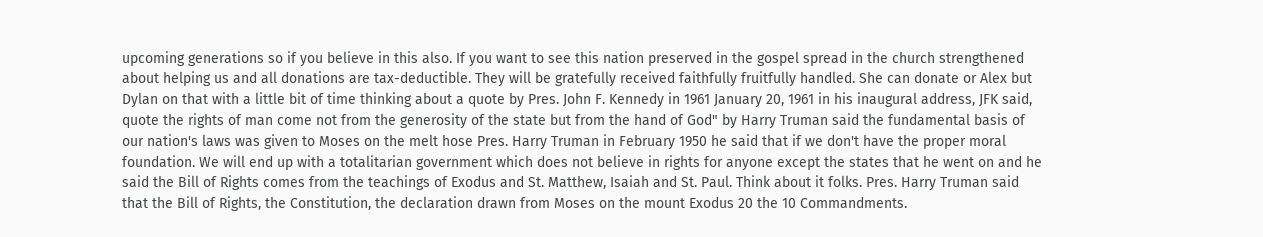upcoming generations so if you believe in this also. If you want to see this nation preserved in the gospel spread in the church strengthened about helping us and all donations are tax-deductible. They will be gratefully received faithfully fruitfully handled. She can donate or Alex but Dylan on that with a little bit of time thinking about a quote by Pres. John F. Kennedy in 1961 January 20, 1961 in his inaugural address, JFK said, quote the rights of man come not from the generosity of the state but from the hand of God" by Harry Truman said the fundamental basis of our nation's laws was given to Moses on the melt hose Pres. Harry Truman in February 1950 he said that if we don't have the proper moral foundation. We will end up with a totalitarian government which does not believe in rights for anyone except the states that he went on and he said the Bill of Rights comes from the teachings of Exodus and St. Matthew, Isaiah and St. Paul. Think about it folks. Pres. Harry Truman said that the Bill of Rights, the Constitution, the declaration drawn from Moses on the mount Exodus 20 the 10 Commandments.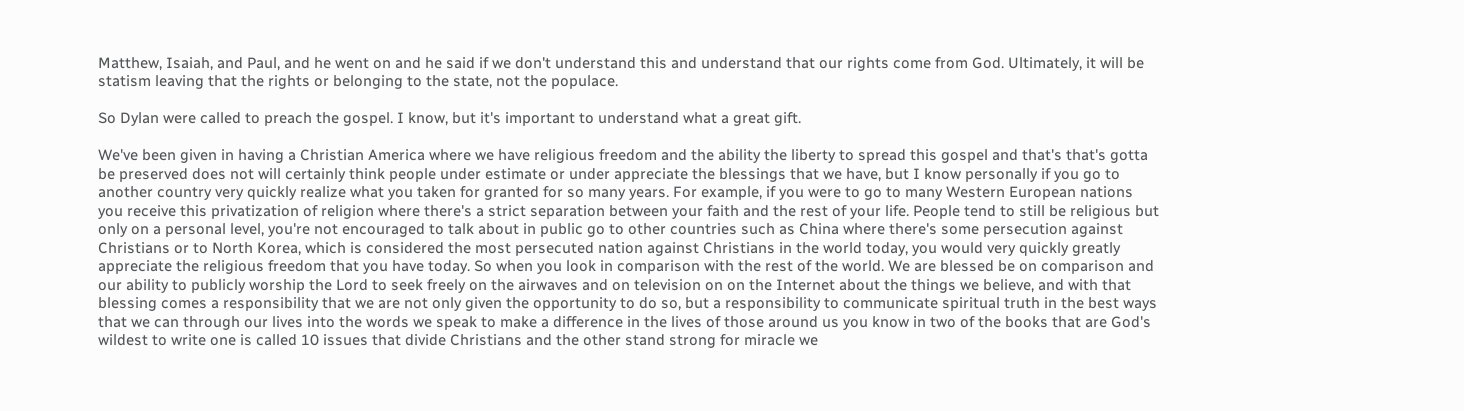Matthew, Isaiah, and Paul, and he went on and he said if we don't understand this and understand that our rights come from God. Ultimately, it will be statism leaving that the rights or belonging to the state, not the populace.

So Dylan were called to preach the gospel. I know, but it's important to understand what a great gift.

We've been given in having a Christian America where we have religious freedom and the ability the liberty to spread this gospel and that's that's gotta be preserved does not will certainly think people under estimate or under appreciate the blessings that we have, but I know personally if you go to another country very quickly realize what you taken for granted for so many years. For example, if you were to go to many Western European nations you receive this privatization of religion where there's a strict separation between your faith and the rest of your life. People tend to still be religious but only on a personal level, you're not encouraged to talk about in public go to other countries such as China where there's some persecution against Christians or to North Korea, which is considered the most persecuted nation against Christians in the world today, you would very quickly greatly appreciate the religious freedom that you have today. So when you look in comparison with the rest of the world. We are blessed be on comparison and our ability to publicly worship the Lord to seek freely on the airwaves and on television on on the Internet about the things we believe, and with that blessing comes a responsibility that we are not only given the opportunity to do so, but a responsibility to communicate spiritual truth in the best ways that we can through our lives into the words we speak to make a difference in the lives of those around us you know in two of the books that are God's wildest to write one is called 10 issues that divide Christians and the other stand strong for miracle we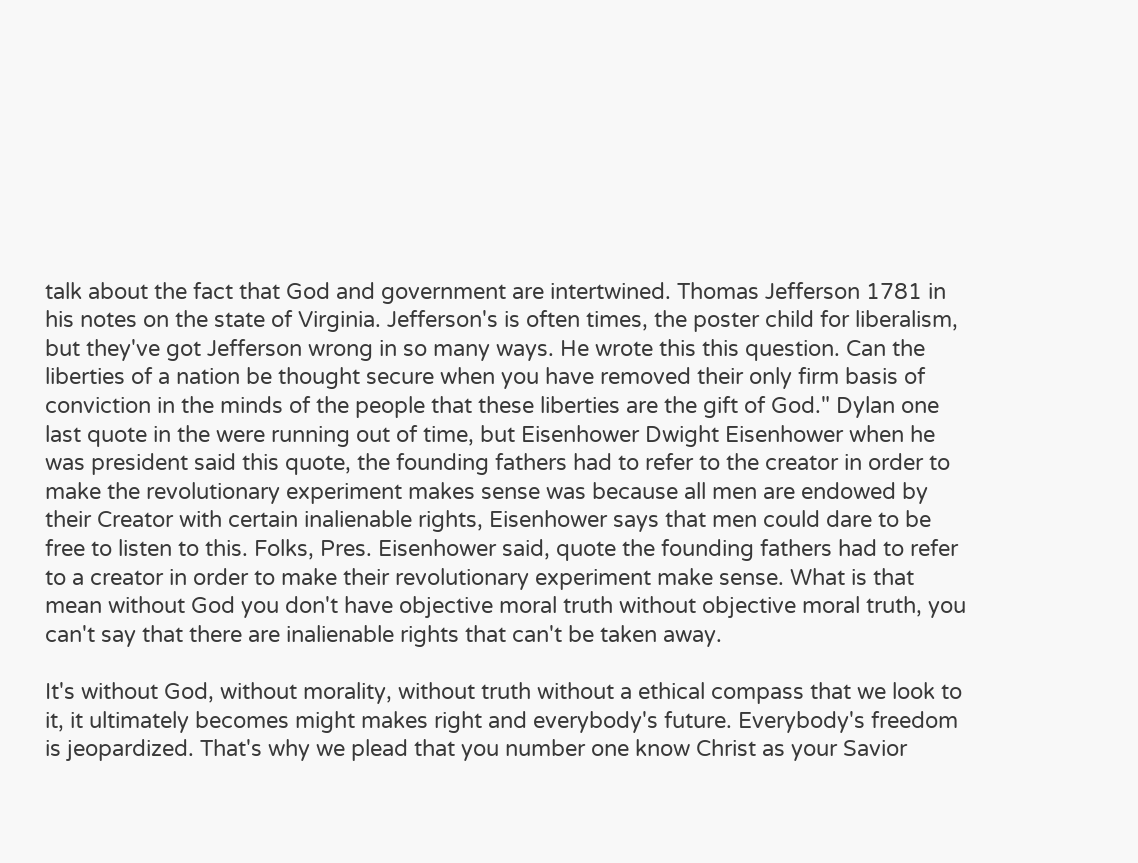talk about the fact that God and government are intertwined. Thomas Jefferson 1781 in his notes on the state of Virginia. Jefferson's is often times, the poster child for liberalism, but they've got Jefferson wrong in so many ways. He wrote this this question. Can the liberties of a nation be thought secure when you have removed their only firm basis of conviction in the minds of the people that these liberties are the gift of God." Dylan one last quote in the were running out of time, but Eisenhower Dwight Eisenhower when he was president said this quote, the founding fathers had to refer to the creator in order to make the revolutionary experiment makes sense was because all men are endowed by their Creator with certain inalienable rights, Eisenhower says that men could dare to be free to listen to this. Folks, Pres. Eisenhower said, quote the founding fathers had to refer to a creator in order to make their revolutionary experiment make sense. What is that mean without God you don't have objective moral truth without objective moral truth, you can't say that there are inalienable rights that can't be taken away.

It's without God, without morality, without truth without a ethical compass that we look to it, it ultimately becomes might makes right and everybody's future. Everybody's freedom is jeopardized. That's why we plead that you number one know Christ as your Savior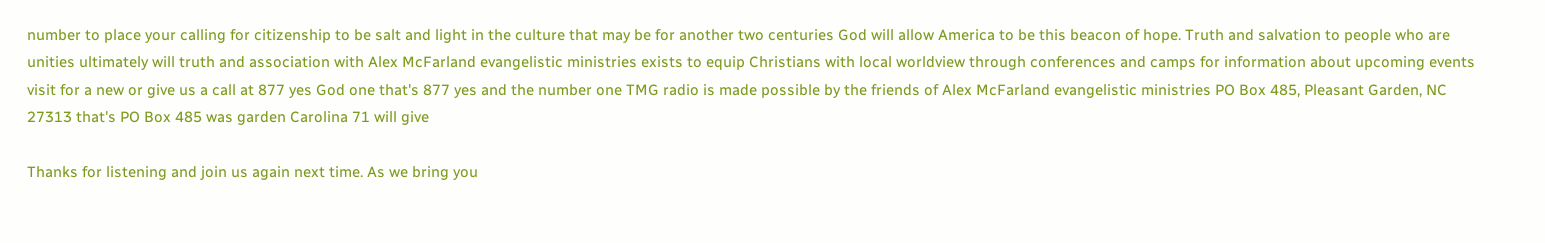number to place your calling for citizenship to be salt and light in the culture that may be for another two centuries God will allow America to be this beacon of hope. Truth and salvation to people who are unities ultimately will truth and association with Alex McFarland evangelistic ministries exists to equip Christians with local worldview through conferences and camps for information about upcoming events visit for a new or give us a call at 877 yes God one that's 877 yes and the number one TMG radio is made possible by the friends of Alex McFarland evangelistic ministries PO Box 485, Pleasant Garden, NC 27313 that's PO Box 485 was garden Carolina 71 will give

Thanks for listening and join us again next time. As we bring you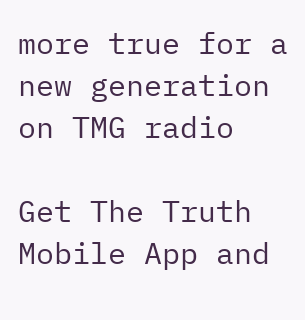more true for a new generation on TMG radio

Get The Truth Mobile App and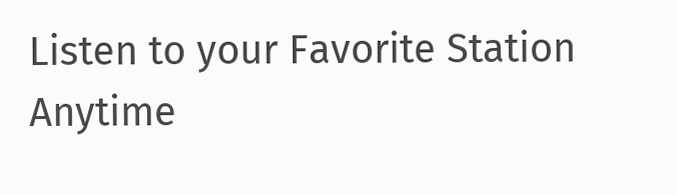Listen to your Favorite Station Anytime